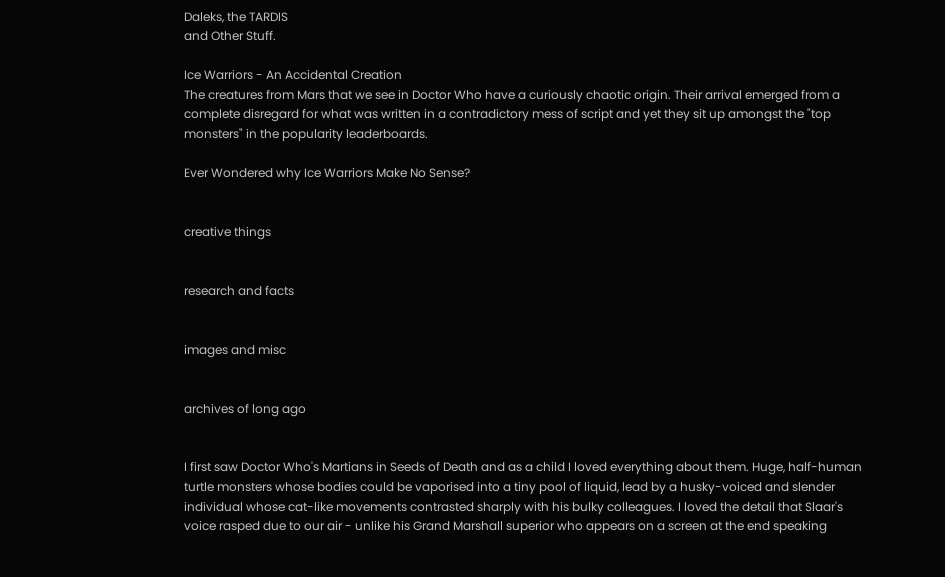Daleks, the TARDIS
and Other Stuff.

Ice Warriors - An Accidental Creation
The creatures from Mars that we see in Doctor Who have a curiously chaotic origin. Their arrival emerged from a complete disregard for what was written in a contradictory mess of script and yet they sit up amongst the "top monsters" in the popularity leaderboards.

Ever Wondered why Ice Warriors Make No Sense?


creative things


research and facts


images and misc


archives of long ago


I first saw Doctor Who's Martians in Seeds of Death and as a child I loved everything about them. Huge, half-human turtle monsters whose bodies could be vaporised into a tiny pool of liquid, lead by a husky-voiced and slender individual whose cat-like movements contrasted sharply with his bulky colleagues. I loved the detail that Slaar's voice rasped due to our air - unlike his Grand Marshall superior who appears on a screen at the end speaking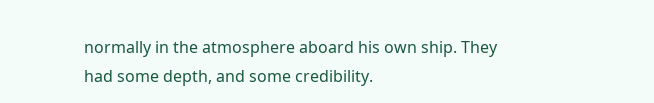normally in the atmosphere aboard his own ship. They had some depth, and some credibility.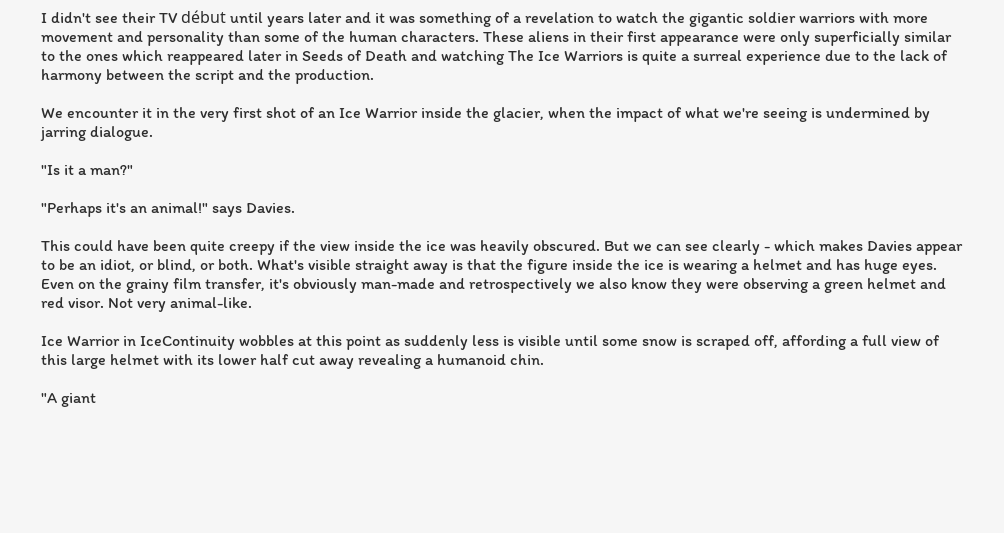I didn't see their TV début until years later and it was something of a revelation to watch the gigantic soldier warriors with more movement and personality than some of the human characters. These aliens in their first appearance were only superficially similar to the ones which reappeared later in Seeds of Death and watching The Ice Warriors is quite a surreal experience due to the lack of harmony between the script and the production.

We encounter it in the very first shot of an Ice Warrior inside the glacier, when the impact of what we're seeing is undermined by jarring dialogue.

"Is it a man?"

"Perhaps it's an animal!" says Davies.

This could have been quite creepy if the view inside the ice was heavily obscured. But we can see clearly - which makes Davies appear to be an idiot, or blind, or both. What's visible straight away is that the figure inside the ice is wearing a helmet and has huge eyes. Even on the grainy film transfer, it's obviously man-made and retrospectively we also know they were observing a green helmet and red visor. Not very animal-like.

Ice Warrior in IceContinuity wobbles at this point as suddenly less is visible until some snow is scraped off, affording a full view of this large helmet with its lower half cut away revealing a humanoid chin.

"A giant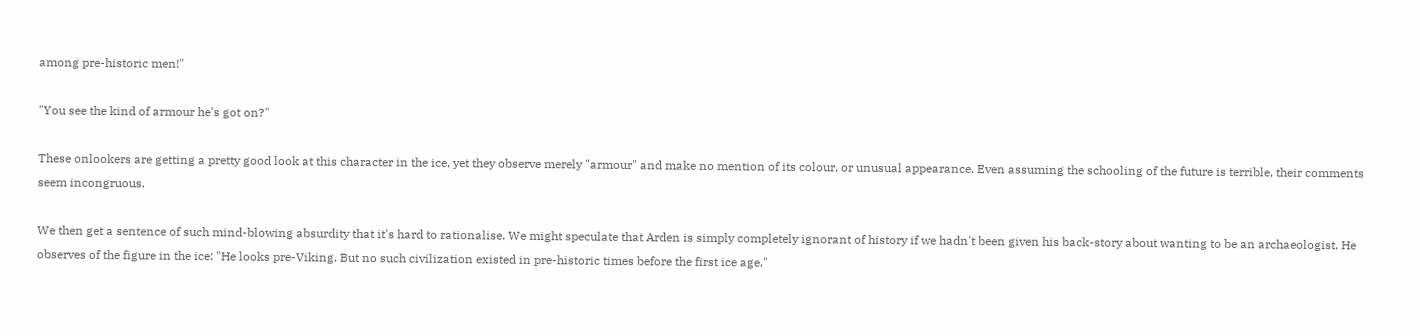among pre-historic men!"

"You see the kind of armour he's got on?"

These onlookers are getting a pretty good look at this character in the ice, yet they observe merely "armour" and make no mention of its colour, or unusual appearance. Even assuming the schooling of the future is terrible, their comments seem incongruous.

We then get a sentence of such mind-blowing absurdity that it's hard to rationalise. We might speculate that Arden is simply completely ignorant of history if we hadn't been given his back-story about wanting to be an archaeologist. He observes of the figure in the ice: "He looks pre-Viking. But no such civilization existed in pre-historic times before the first ice age."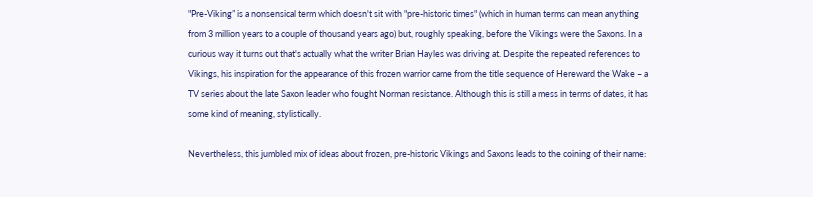"Pre-Viking” is a nonsensical term which doesn't sit with "pre-historic times" (which in human terms can mean anything from 3 million years to a couple of thousand years ago) but, roughly speaking, before the Vikings were the Saxons. In a curious way it turns out that's actually what the writer Brian Hayles was driving at. Despite the repeated references to Vikings, his inspiration for the appearance of this frozen warrior came from the title sequence of Hereward the Wake – a TV series about the late Saxon leader who fought Norman resistance. Although this is still a mess in terms of dates, it has some kind of meaning, stylistically.

Nevertheless, this jumbled mix of ideas about frozen, pre-historic Vikings and Saxons leads to the coining of their name: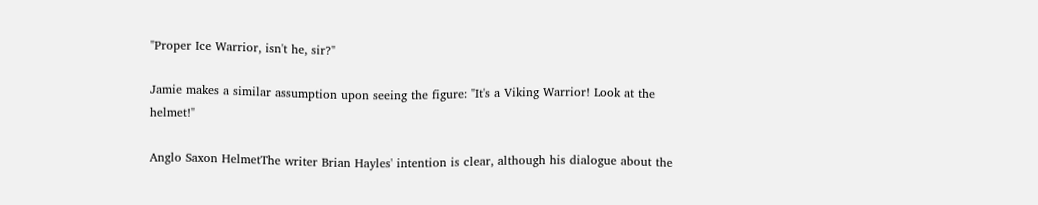"Proper Ice Warrior, isn't he, sir?"

Jamie makes a similar assumption upon seeing the figure: "It's a Viking Warrior! Look at the helmet!"

Anglo Saxon HelmetThe writer Brian Hayles' intention is clear, although his dialogue about the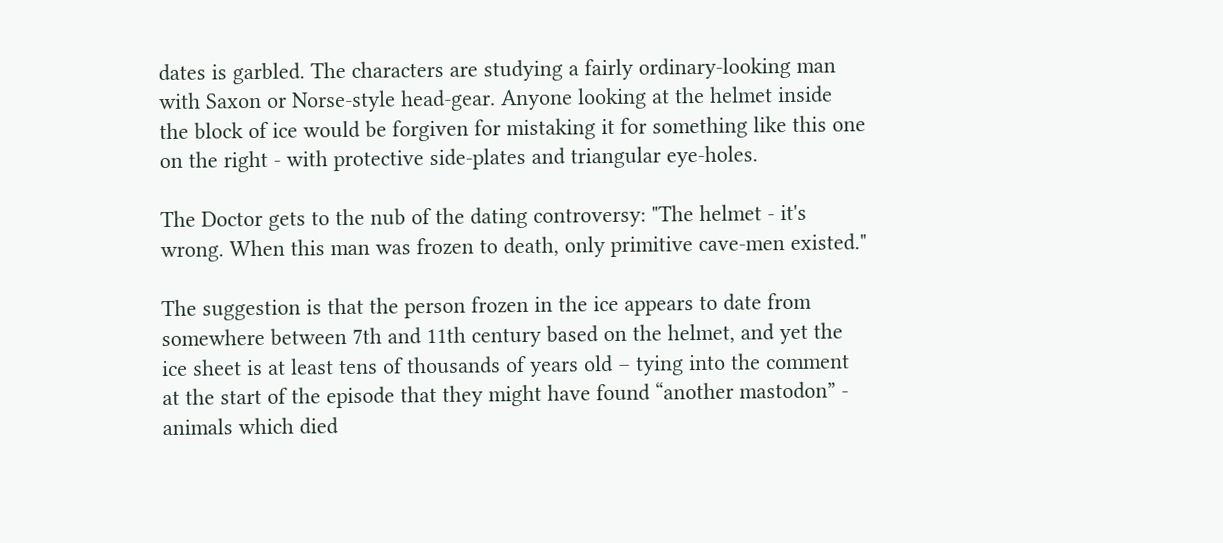dates is garbled. The characters are studying a fairly ordinary-looking man with Saxon or Norse-style head-gear. Anyone looking at the helmet inside the block of ice would be forgiven for mistaking it for something like this one on the right - with protective side-plates and triangular eye-holes.

The Doctor gets to the nub of the dating controversy: "The helmet - it's wrong. When this man was frozen to death, only primitive cave-men existed."

The suggestion is that the person frozen in the ice appears to date from somewhere between 7th and 11th century based on the helmet, and yet the ice sheet is at least tens of thousands of years old – tying into the comment at the start of the episode that they might have found “another mastodon” - animals which died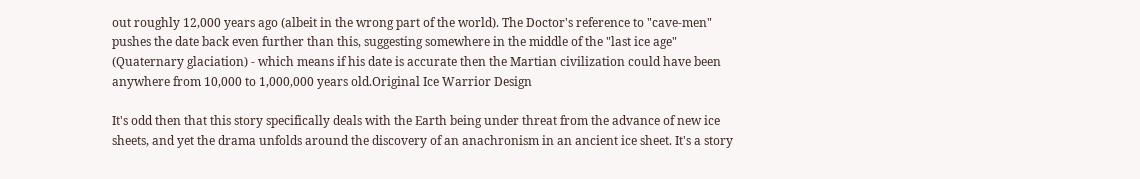out roughly 12,000 years ago (albeit in the wrong part of the world). The Doctor's reference to "cave-men" pushes the date back even further than this, suggesting somewhere in the middle of the "last ice age" (Quaternary glaciation) - which means if his date is accurate then the Martian civilization could have been anywhere from 10,000 to 1,000,000 years old.Original Ice Warrior Design

It's odd then that this story specifically deals with the Earth being under threat from the advance of new ice sheets, and yet the drama unfolds around the discovery of an anachronism in an ancient ice sheet. It's a story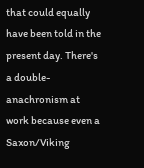that could equally have been told in the present day. There's a double-anachronism at work because even a Saxon/Viking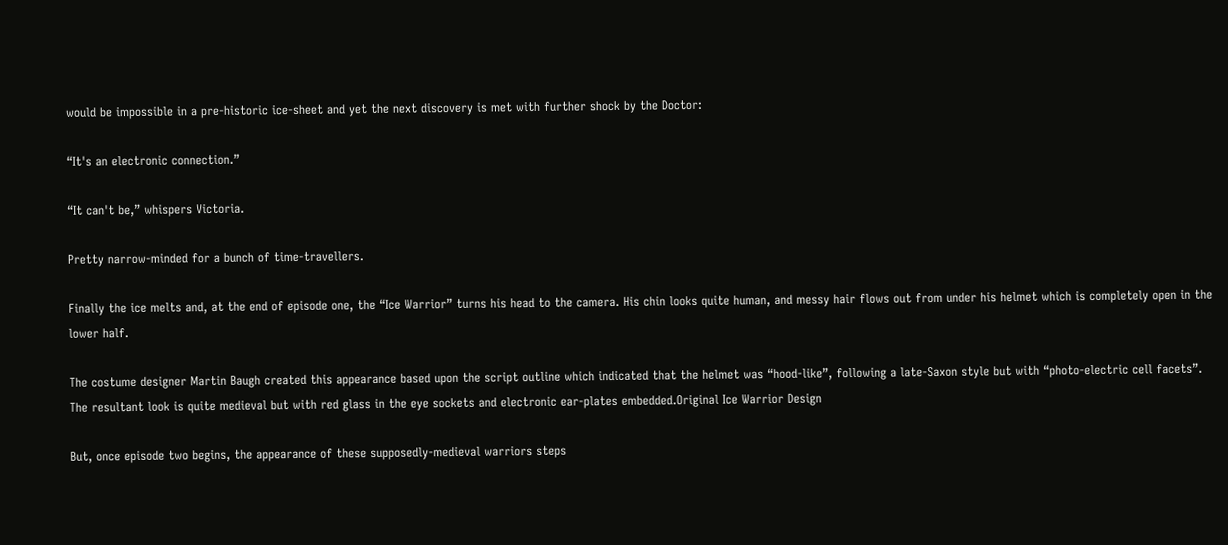would be impossible in a pre-historic ice-sheet and yet the next discovery is met with further shock by the Doctor:

“It's an electronic connection.”

“It can't be,” whispers Victoria.

Pretty narrow-minded for a bunch of time-travellers.

Finally the ice melts and, at the end of episode one, the “Ice Warrior” turns his head to the camera. His chin looks quite human, and messy hair flows out from under his helmet which is completely open in the lower half.

The costume designer Martin Baugh created this appearance based upon the script outline which indicated that the helmet was “hood-like”, following a late-Saxon style but with “photo-electric cell facets”. The resultant look is quite medieval but with red glass in the eye sockets and electronic ear-plates embedded.Original Ice Warrior Design

But, once episode two begins, the appearance of these supposedly-medieval warriors steps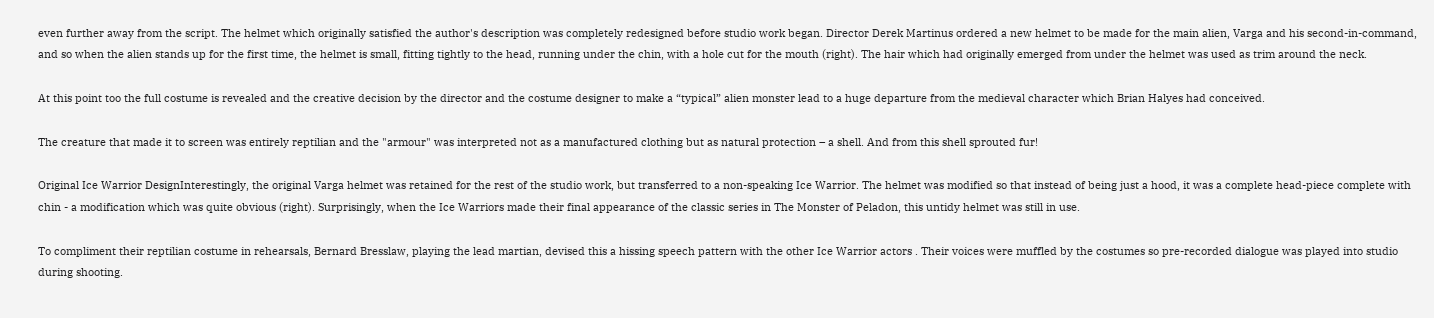even further away from the script. The helmet which originally satisfied the author's description was completely redesigned before studio work began. Director Derek Martinus ordered a new helmet to be made for the main alien, Varga and his second-in-command, and so when the alien stands up for the first time, the helmet is small, fitting tightly to the head, running under the chin, with a hole cut for the mouth (right). The hair which had originally emerged from under the helmet was used as trim around the neck.

At this point too the full costume is revealed and the creative decision by the director and the costume designer to make a “typical” alien monster lead to a huge departure from the medieval character which Brian Halyes had conceived.

The creature that made it to screen was entirely reptilian and the "armour" was interpreted not as a manufactured clothing but as natural protection – a shell. And from this shell sprouted fur!

Original Ice Warrior DesignInterestingly, the original Varga helmet was retained for the rest of the studio work, but transferred to a non-speaking Ice Warrior. The helmet was modified so that instead of being just a hood, it was a complete head-piece complete with chin - a modification which was quite obvious (right). Surprisingly, when the Ice Warriors made their final appearance of the classic series in The Monster of Peladon, this untidy helmet was still in use.

To compliment their reptilian costume in rehearsals, Bernard Bresslaw, playing the lead martian, devised this a hissing speech pattern with the other Ice Warrior actors . Their voices were muffled by the costumes so pre-recorded dialogue was played into studio during shooting.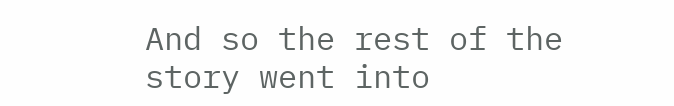And so the rest of the story went into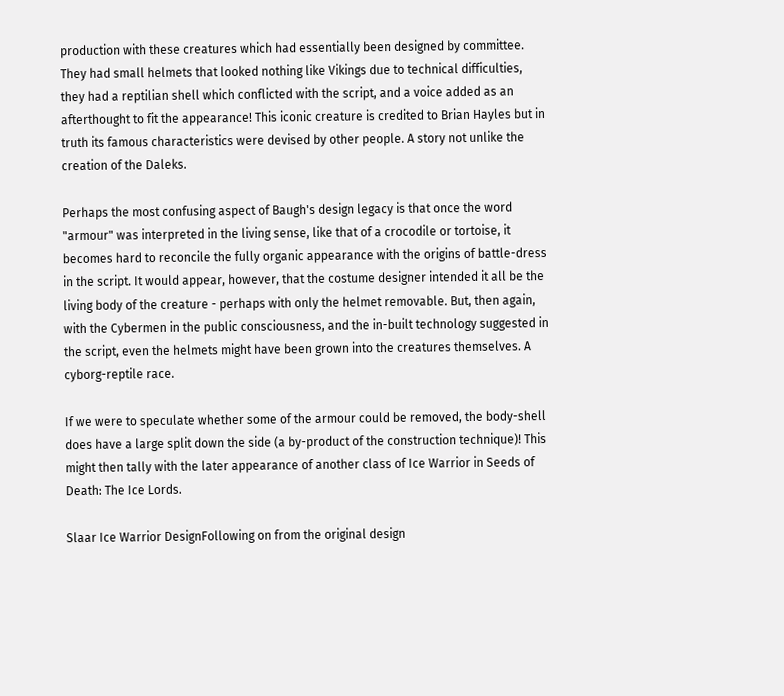production with these creatures which had essentially been designed by committee. They had small helmets that looked nothing like Vikings due to technical difficulties, they had a reptilian shell which conflicted with the script, and a voice added as an afterthought to fit the appearance! This iconic creature is credited to Brian Hayles but in truth its famous characteristics were devised by other people. A story not unlike the creation of the Daleks.

Perhaps the most confusing aspect of Baugh's design legacy is that once the word "armour" was interpreted in the living sense, like that of a crocodile or tortoise, it becomes hard to reconcile the fully organic appearance with the origins of battle-dress in the script. It would appear, however, that the costume designer intended it all be the living body of the creature - perhaps with only the helmet removable. But, then again, with the Cybermen in the public consciousness, and the in-built technology suggested in the script, even the helmets might have been grown into the creatures themselves. A cyborg-reptile race.

If we were to speculate whether some of the armour could be removed, the body-shell does have a large split down the side (a by-product of the construction technique)! This might then tally with the later appearance of another class of Ice Warrior in Seeds of Death: The Ice Lords.

Slaar Ice Warrior DesignFollowing on from the original design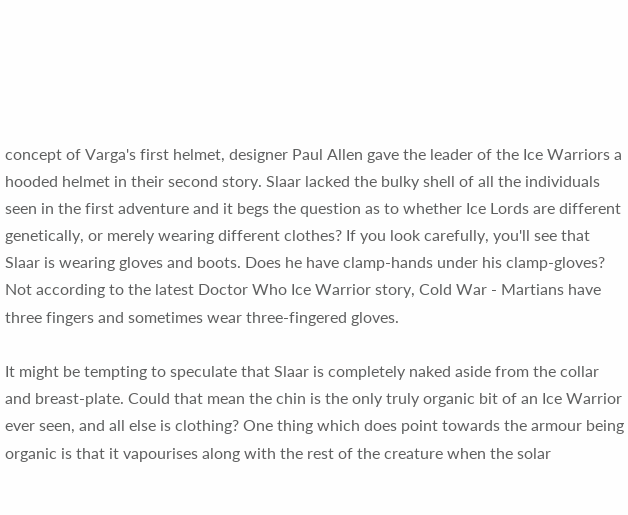concept of Varga's first helmet, designer Paul Allen gave the leader of the Ice Warriors a hooded helmet in their second story. Slaar lacked the bulky shell of all the individuals seen in the first adventure and it begs the question as to whether Ice Lords are different genetically, or merely wearing different clothes? If you look carefully, you'll see that Slaar is wearing gloves and boots. Does he have clamp-hands under his clamp-gloves? Not according to the latest Doctor Who Ice Warrior story, Cold War - Martians have three fingers and sometimes wear three-fingered gloves.

It might be tempting to speculate that Slaar is completely naked aside from the collar and breast-plate. Could that mean the chin is the only truly organic bit of an Ice Warrior ever seen, and all else is clothing? One thing which does point towards the armour being organic is that it vapourises along with the rest of the creature when the solar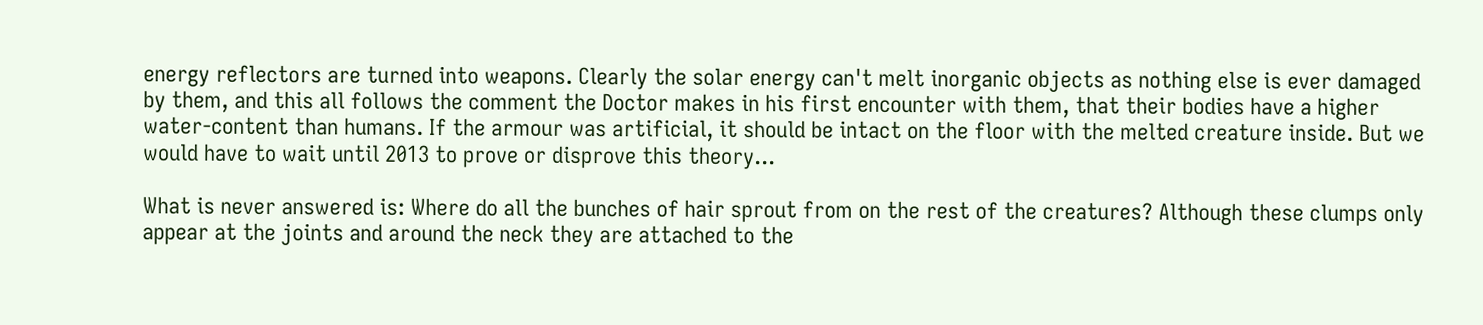energy reflectors are turned into weapons. Clearly the solar energy can't melt inorganic objects as nothing else is ever damaged by them, and this all follows the comment the Doctor makes in his first encounter with them, that their bodies have a higher water-content than humans. If the armour was artificial, it should be intact on the floor with the melted creature inside. But we would have to wait until 2013 to prove or disprove this theory...

What is never answered is: Where do all the bunches of hair sprout from on the rest of the creatures? Although these clumps only appear at the joints and around the neck they are attached to the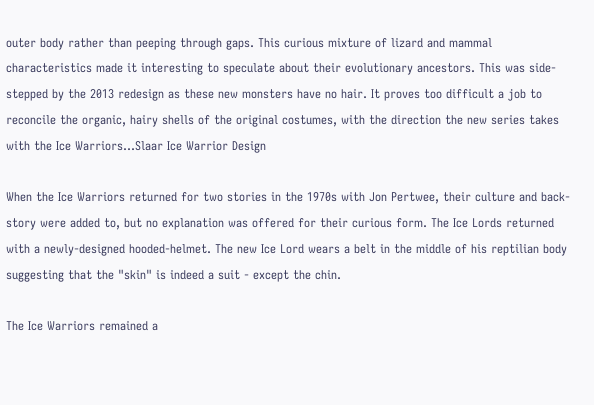outer body rather than peeping through gaps. This curious mixture of lizard and mammal characteristics made it interesting to speculate about their evolutionary ancestors. This was side-stepped by the 2013 redesign as these new monsters have no hair. It proves too difficult a job to reconcile the organic, hairy shells of the original costumes, with the direction the new series takes with the Ice Warriors...Slaar Ice Warrior Design

When the Ice Warriors returned for two stories in the 1970s with Jon Pertwee, their culture and back-story were added to, but no explanation was offered for their curious form. The Ice Lords returned with a newly-designed hooded-helmet. The new Ice Lord wears a belt in the middle of his reptilian body suggesting that the "skin" is indeed a suit - except the chin.

The Ice Warriors remained a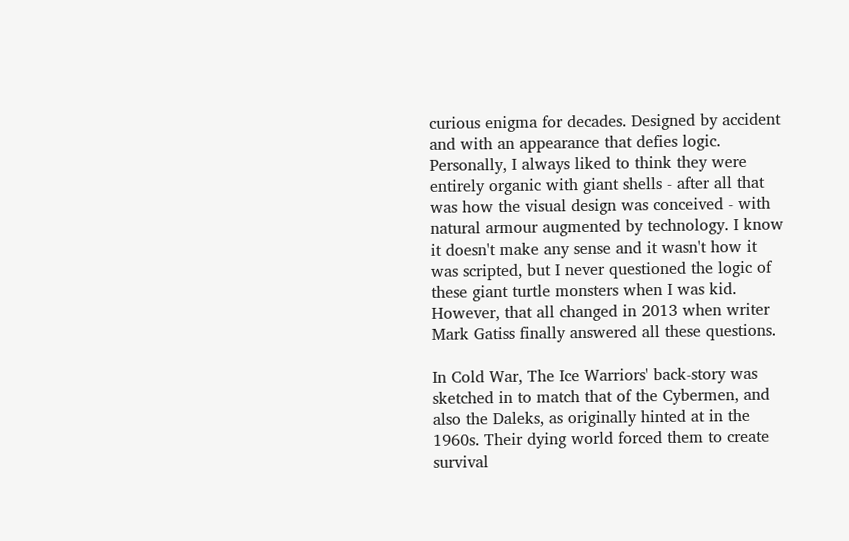curious enigma for decades. Designed by accident and with an appearance that defies logic. Personally, I always liked to think they were entirely organic with giant shells - after all that was how the visual design was conceived - with natural armour augmented by technology. I know it doesn't make any sense and it wasn't how it was scripted, but I never questioned the logic of these giant turtle monsters when I was kid. However, that all changed in 2013 when writer Mark Gatiss finally answered all these questions.

In Cold War, The Ice Warriors' back-story was sketched in to match that of the Cybermen, and also the Daleks, as originally hinted at in the 1960s. Their dying world forced them to create survival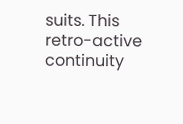suits. This retro-active continuity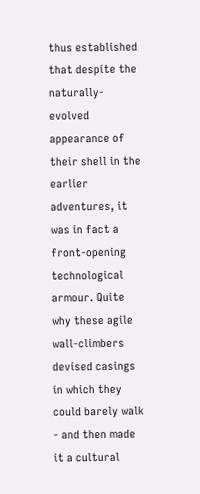thus established that despite the naturally-evolved appearance of their shell in the earlier adventures, it was in fact a front-opening technological armour. Quite why these agile wall-climbers devised casings in which they could barely walk - and then made it a cultural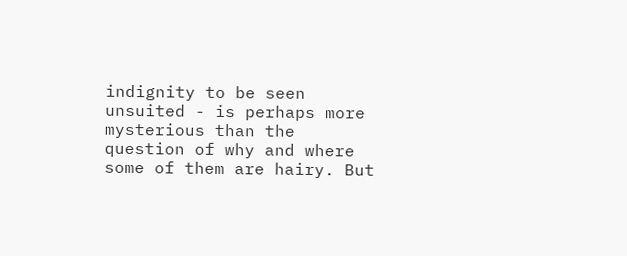indignity to be seen unsuited - is perhaps more mysterious than the question of why and where some of them are hairy. But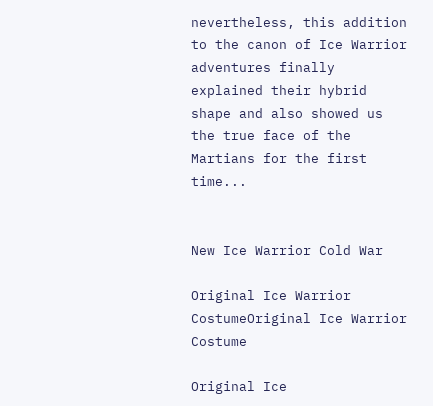nevertheless, this addition to the canon of Ice Warrior adventures finally explained their hybrid shape and also showed us the true face of the Martians for the first time...


New Ice Warrior Cold War

Original Ice Warrior CostumeOriginal Ice Warrior Costume

Original Ice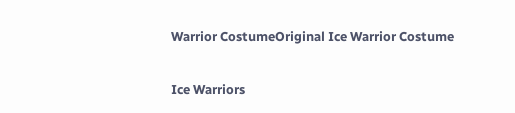Warrior CostumeOriginal Ice Warrior Costume

Ice Warriors